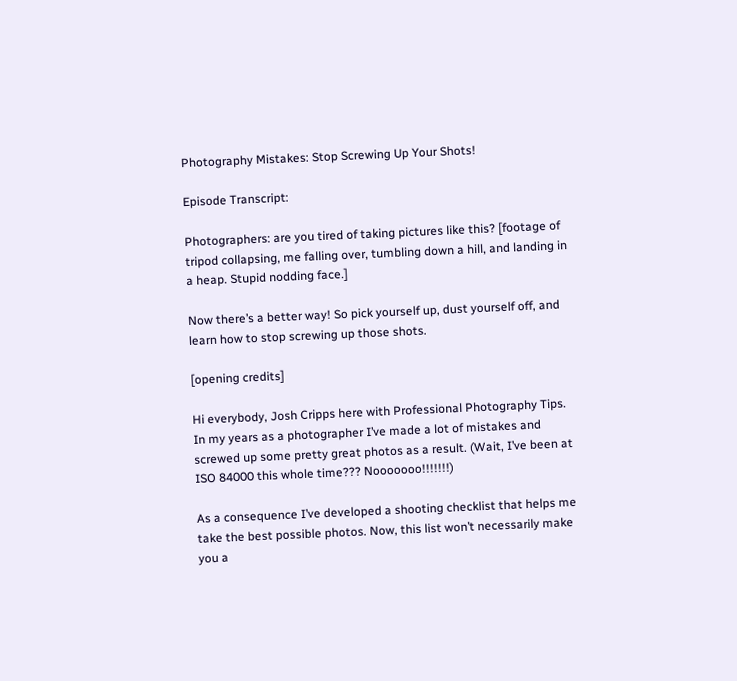Photography Mistakes: Stop Screwing Up Your Shots!

Episode Transcript:

Photographers: are you tired of taking pictures like this? [footage of tripod collapsing, me falling over, tumbling down a hill, and landing in a heap. Stupid nodding face.]

Now there’s a better way! So pick yourself up, dust yourself off, and learn how to stop screwing up those shots.

[opening credits]

Hi everybody, Josh Cripps here with Professional Photography Tips. In my years as a photographer I’ve made a lot of mistakes and screwed up some pretty great photos as a result. (Wait, I’ve been at ISO 84000 this whole time??? Nooooooo!!!!!!!)

As a consequence I’ve developed a shooting checklist that helps me take the best possible photos. Now, this list won’t necessarily make you a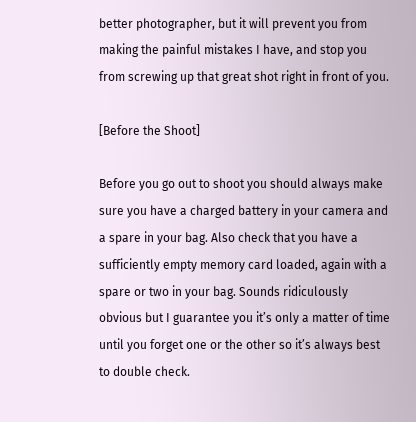better photographer, but it will prevent you from making the painful mistakes I have, and stop you from screwing up that great shot right in front of you.

[Before the Shoot]

Before you go out to shoot you should always make sure you have a charged battery in your camera and a spare in your bag. Also check that you have a sufficiently empty memory card loaded, again with a spare or two in your bag. Sounds ridiculously obvious but I guarantee you it’s only a matter of time until you forget one or the other so it’s always best to double check.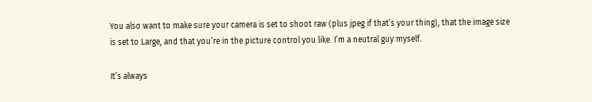You also want to make sure your camera is set to shoot raw (plus jpeg if that’s your thing), that the image size is set to Large, and that you’re in the picture control you like. I’m a neutral guy myself.

It’s always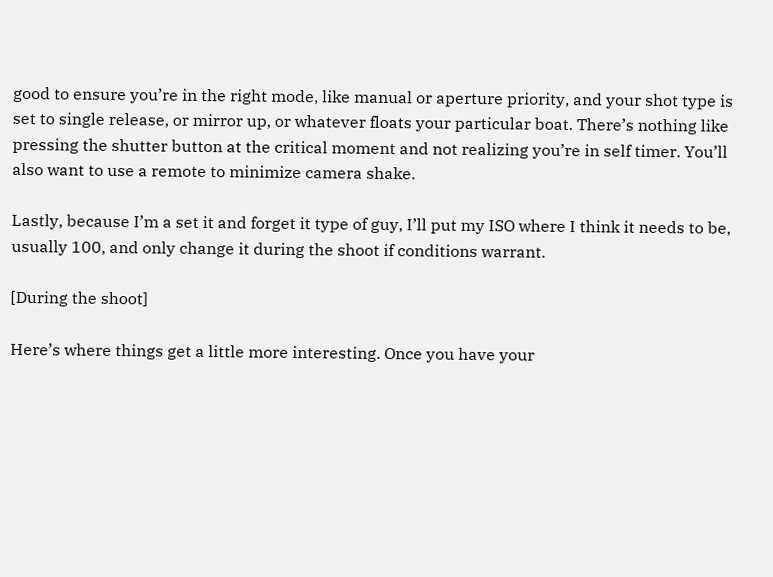good to ensure you’re in the right mode, like manual or aperture priority, and your shot type is set to single release, or mirror up, or whatever floats your particular boat. There’s nothing like pressing the shutter button at the critical moment and not realizing you’re in self timer. You’ll also want to use a remote to minimize camera shake.

Lastly, because I’m a set it and forget it type of guy, I’ll put my ISO where I think it needs to be, usually 100, and only change it during the shoot if conditions warrant.

[During the shoot]

Here’s where things get a little more interesting. Once you have your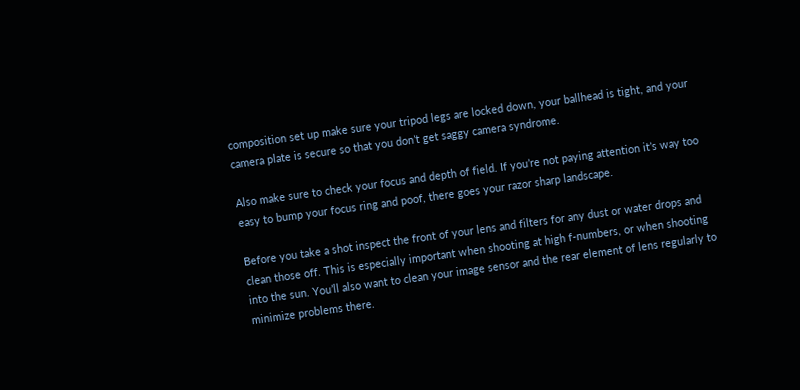composition set up make sure your tripod legs are locked down, your ballhead is tight, and your camera plate is secure so that you don’t get saggy camera syndrome.

Also make sure to check your focus and depth of field. If you’re not paying attention it’s way too easy to bump your focus ring and poof, there goes your razor sharp landscape.

Before you take a shot inspect the front of your lens and filters for any dust or water drops and clean those off. This is especially important when shooting at high f-numbers, or when shooting into the sun. You’ll also want to clean your image sensor and the rear element of lens regularly to minimize problems there.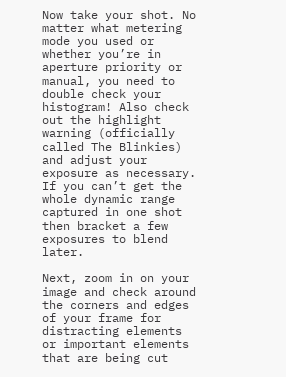Now take your shot. No matter what metering mode you used or whether you’re in aperture priority or manual, you need to double check your histogram! Also check out the highlight warning (officially called The Blinkies) and adjust your exposure as necessary. If you can’t get the whole dynamic range captured in one shot then bracket a few exposures to blend later.

Next, zoom in on your image and check around the corners and edges of your frame for distracting elements or important elements that are being cut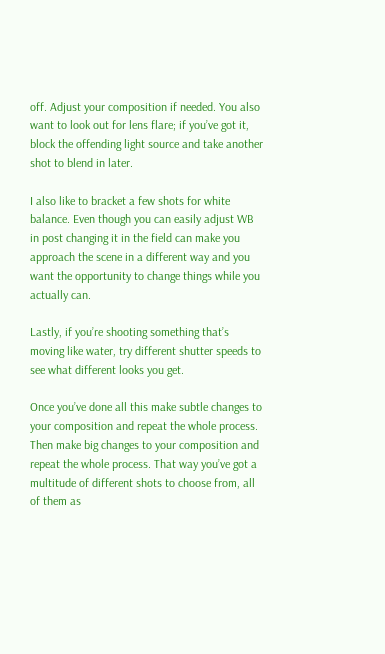off. Adjust your composition if needed. You also want to look out for lens flare; if you’ve got it, block the offending light source and take another shot to blend in later.

I also like to bracket a few shots for white balance. Even though you can easily adjust WB in post changing it in the field can make you approach the scene in a different way and you want the opportunity to change things while you actually can.

Lastly, if you’re shooting something that’s moving like water, try different shutter speeds to see what different looks you get.

Once you’ve done all this make subtle changes to your composition and repeat the whole process. Then make big changes to your composition and repeat the whole process. That way you’ve got a multitude of different shots to choose from, all of them as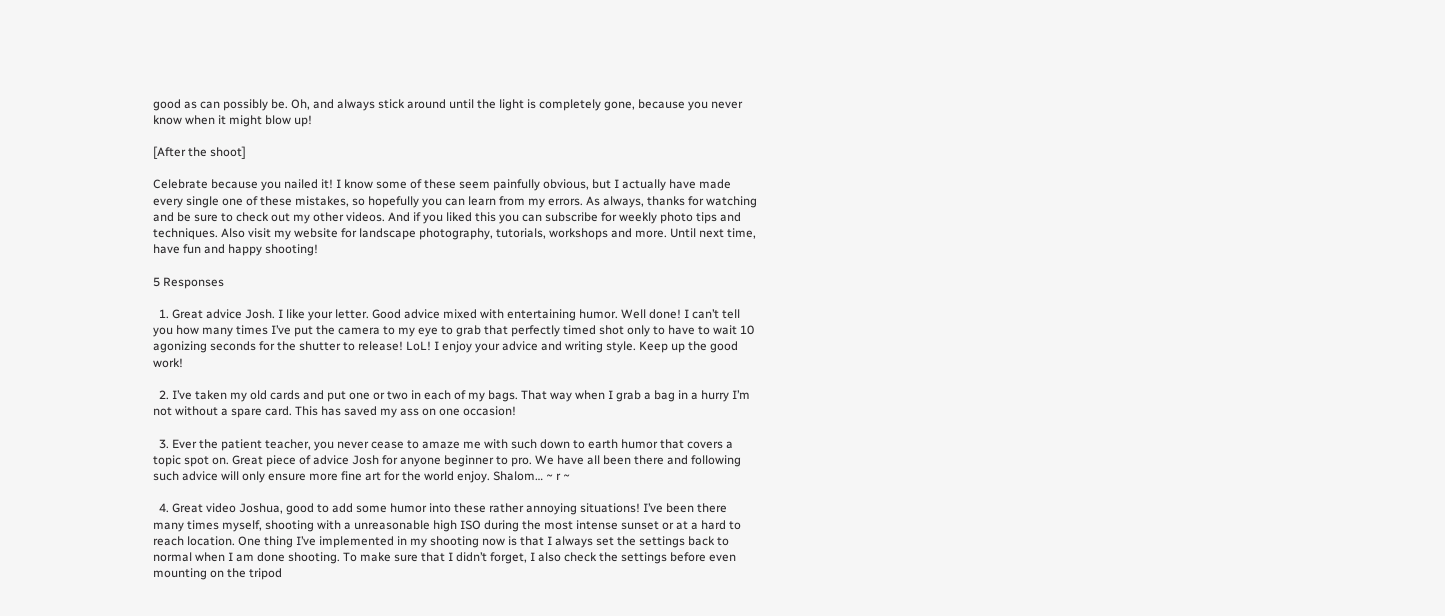good as can possibly be. Oh, and always stick around until the light is completely gone, because you never know when it might blow up!

[After the shoot]

Celebrate because you nailed it! I know some of these seem painfully obvious, but I actually have made every single one of these mistakes, so hopefully you can learn from my errors. As always, thanks for watching and be sure to check out my other videos. And if you liked this you can subscribe for weekly photo tips and techniques. Also visit my website for landscape photography, tutorials, workshops and more. Until next time, have fun and happy shooting!

5 Responses

  1. Great advice Josh. I like your letter. Good advice mixed with entertaining humor. Well done! I can’t tell you how many times I’ve put the camera to my eye to grab that perfectly timed shot only to have to wait 10 agonizing seconds for the shutter to release! LoL! I enjoy your advice and writing style. Keep up the good work!

  2. I’ve taken my old cards and put one or two in each of my bags. That way when I grab a bag in a hurry I’m not without a spare card. This has saved my ass on one occasion!

  3. Ever the patient teacher, you never cease to amaze me with such down to earth humor that covers a topic spot on. Great piece of advice Josh for anyone beginner to pro. We have all been there and following such advice will only ensure more fine art for the world enjoy. Shalom… ~ r ~

  4. Great video Joshua, good to add some humor into these rather annoying situations! I’ve been there many times myself, shooting with a unreasonable high ISO during the most intense sunset or at a hard to reach location. One thing I’ve implemented in my shooting now is that I always set the settings back to normal when I am done shooting. To make sure that I didn’t forget, I also check the settings before even mounting on the tripod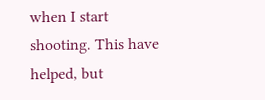when I start shooting. This have helped, but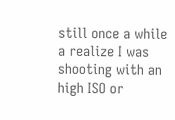still once a while a realize I was shooting with an high ISO or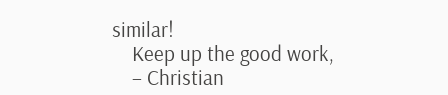similar!
    Keep up the good work,
    – Christian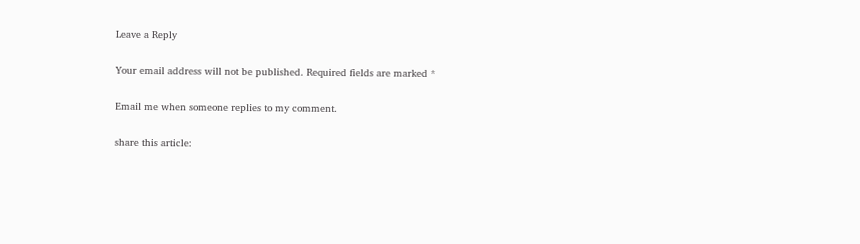Leave a Reply

Your email address will not be published. Required fields are marked *

Email me when someone replies to my comment.

share this article: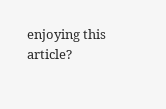enjoying this article?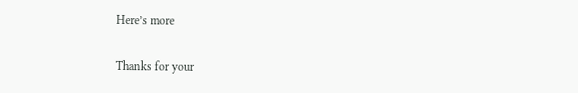Here’s more

Thanks for your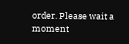order. Please wait a moment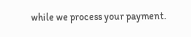while we process your payment.